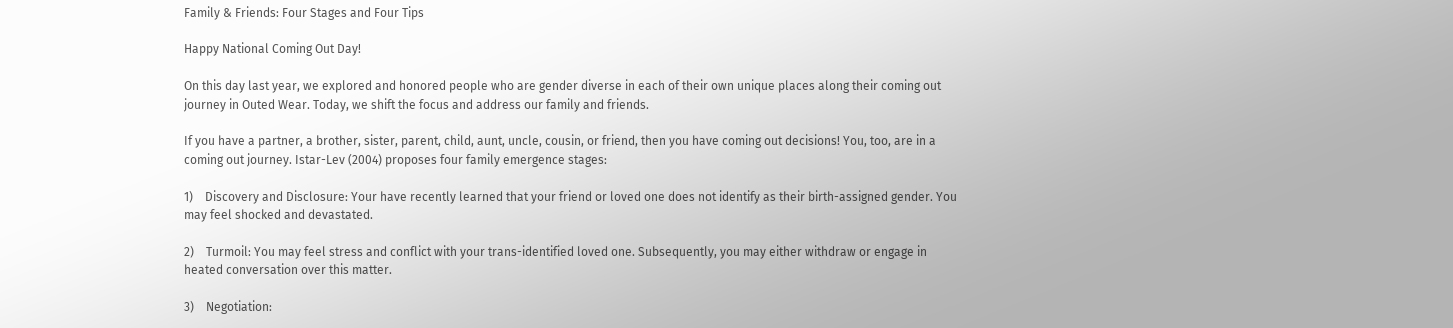Family & Friends: Four Stages and Four Tips

Happy National Coming Out Day!

On this day last year, we explored and honored people who are gender diverse in each of their own unique places along their coming out journey in Outed Wear. Today, we shift the focus and address our family and friends.

If you have a partner, a brother, sister, parent, child, aunt, uncle, cousin, or friend, then you have coming out decisions! You, too, are in a coming out journey. Istar-Lev (2004) proposes four family emergence stages:

1)    Discovery and Disclosure: Your have recently learned that your friend or loved one does not identify as their birth-assigned gender. You may feel shocked and devastated.

2)    Turmoil: You may feel stress and conflict with your trans-identified loved one. Subsequently, you may either withdraw or engage in heated conversation over this matter.

3)    Negotiation: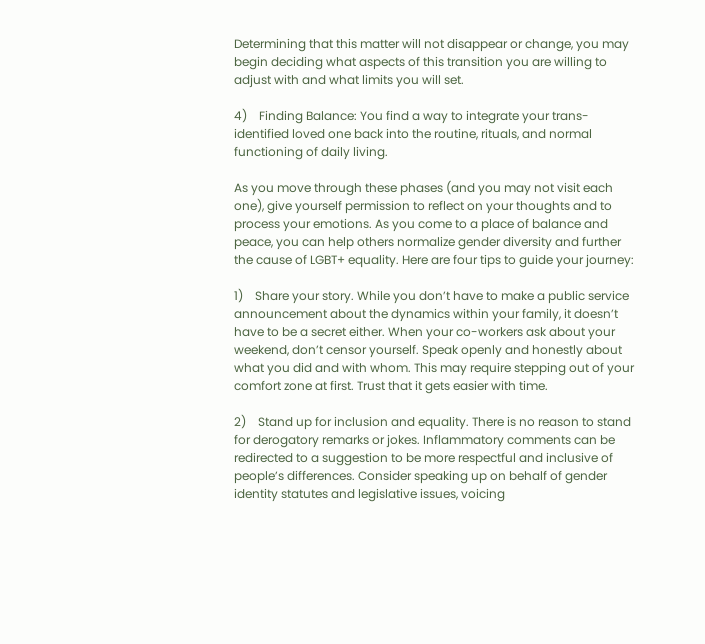Determining that this matter will not disappear or change, you may begin deciding what aspects of this transition you are willing to adjust with and what limits you will set.

4)    Finding Balance: You find a way to integrate your trans-identified loved one back into the routine, rituals, and normal functioning of daily living.

As you move through these phases (and you may not visit each one), give yourself permission to reflect on your thoughts and to process your emotions. As you come to a place of balance and peace, you can help others normalize gender diversity and further the cause of LGBT+ equality. Here are four tips to guide your journey:

1)    Share your story. While you don’t have to make a public service announcement about the dynamics within your family, it doesn’t have to be a secret either. When your co-workers ask about your weekend, don’t censor yourself. Speak openly and honestly about what you did and with whom. This may require stepping out of your comfort zone at first. Trust that it gets easier with time.

2)    Stand up for inclusion and equality. There is no reason to stand for derogatory remarks or jokes. Inflammatory comments can be redirected to a suggestion to be more respectful and inclusive of people’s differences. Consider speaking up on behalf of gender identity statutes and legislative issues, voicing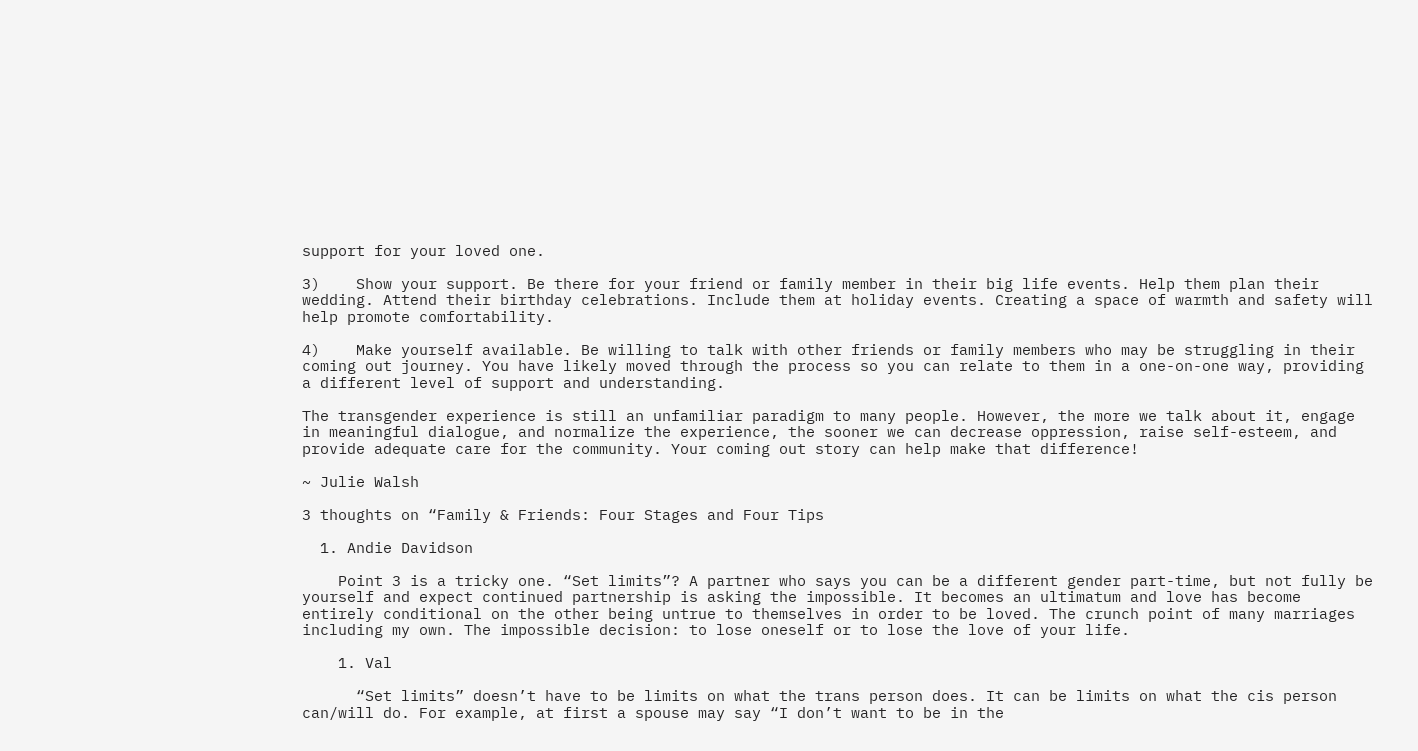support for your loved one.

3)    Show your support. Be there for your friend or family member in their big life events. Help them plan their wedding. Attend their birthday celebrations. Include them at holiday events. Creating a space of warmth and safety will help promote comfortability.

4)    Make yourself available. Be willing to talk with other friends or family members who may be struggling in their coming out journey. You have likely moved through the process so you can relate to them in a one-on-one way, providing a different level of support and understanding.

The transgender experience is still an unfamiliar paradigm to many people. However, the more we talk about it, engage in meaningful dialogue, and normalize the experience, the sooner we can decrease oppression, raise self-esteem, and provide adequate care for the community. Your coming out story can help make that difference!

~ Julie Walsh

3 thoughts on “Family & Friends: Four Stages and Four Tips

  1. Andie Davidson

    Point 3 is a tricky one. “Set limits”? A partner who says you can be a different gender part-time, but not fully be yourself and expect continued partnership is asking the impossible. It becomes an ultimatum and love has become entirely conditional on the other being untrue to themselves in order to be loved. The crunch point of many marriages including my own. The impossible decision: to lose oneself or to lose the love of your life.

    1. Val

      “Set limits” doesn’t have to be limits on what the trans person does. It can be limits on what the cis person can/will do. For example, at first a spouse may say “I don’t want to be in the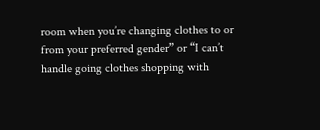room when you’re changing clothes to or from your preferred gender” or “I can’t handle going clothes shopping with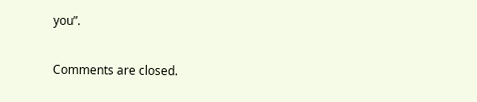you”.

Comments are closed.